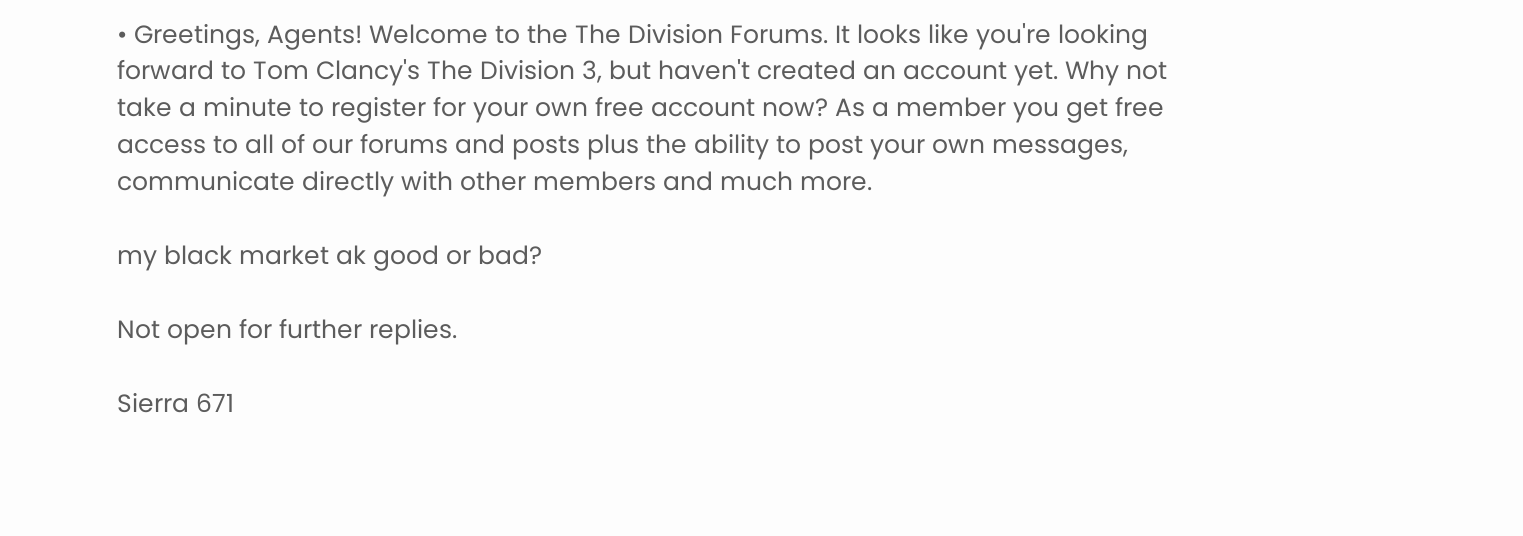• Greetings, Agents! Welcome to the The Division Forums. It looks like you're looking forward to Tom Clancy's The Division 3, but haven't created an account yet. Why not take a minute to register for your own free account now? As a member you get free access to all of our forums and posts plus the ability to post your own messages, communicate directly with other members and much more.

my black market ak good or bad?

Not open for further replies.

Sierra 671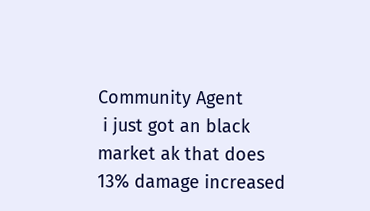Community Agent
 i just got an black market ak that does 13% damage increased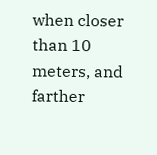when closer than 10 meters, and farther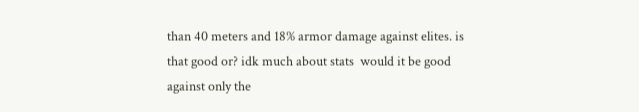than 40 meters and 18% armor damage against elites. is that good or? idk much about stats  would it be good against only the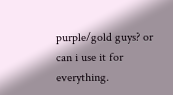purple/gold guys? or can i use it for everything.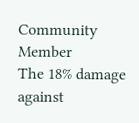Community Member
The 18% damage against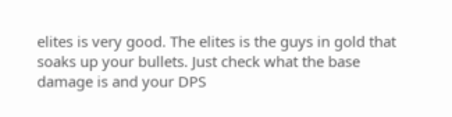elites is very good. The elites is the guys in gold that soaks up your bullets. Just check what the base damage is and your DPS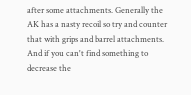after some attachments. Generally the AK has a nasty recoil so try and counter that with grips and barrel attachments. And if you can't find something to decrease the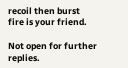recoil then burst fire is your friend.

Not open for further replies.